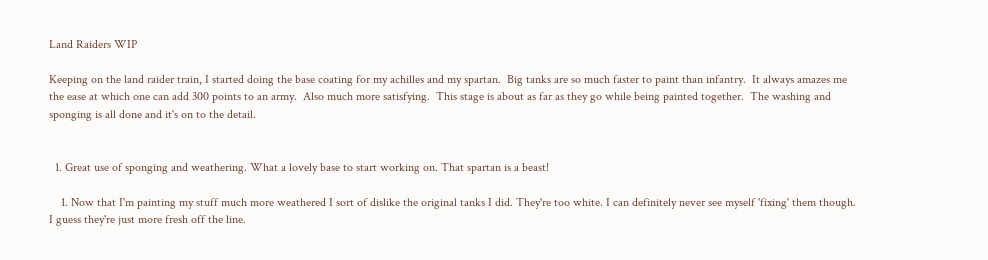Land Raiders WIP

Keeping on the land raider train, I started doing the base coating for my achilles and my spartan.  Big tanks are so much faster to paint than infantry.  It always amazes me the ease at which one can add 300 points to an army.  Also much more satisfying.  This stage is about as far as they go while being painted together.  The washing and sponging is all done and it's on to the detail.


  1. Great use of sponging and weathering. What a lovely base to start working on. That spartan is a beast!

    1. Now that I'm painting my stuff much more weathered I sort of dislike the original tanks I did. They're too white. I can definitely never see myself 'fixing' them though. I guess they're just more fresh off the line.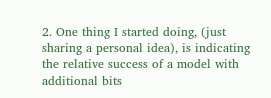2. One thing I started doing, (just sharing a personal idea), is indicating the relative success of a model with additional bits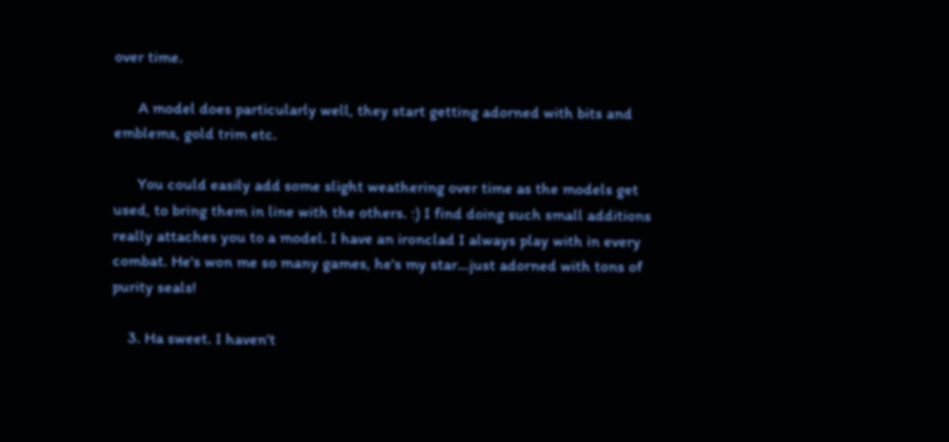over time.

      A model does particularly well, they start getting adorned with bits and emblems, gold trim etc.

      You could easily add some slight weathering over time as the models get used, to bring them in line with the others. :) I find doing such small additions really attaches you to a model. I have an ironclad I always play with in every combat. He's won me so many games, he's my star...just adorned with tons of purity seals!

    3. Ha sweet. I haven't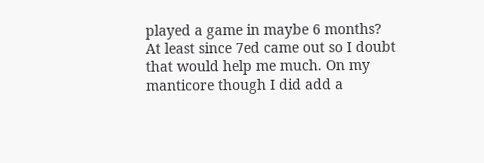played a game in maybe 6 months? At least since 7ed came out so I doubt that would help me much. On my manticore though I did add a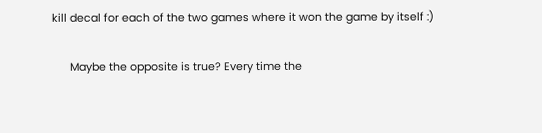kill decal for each of the two games where it won the game by itself :)

      Maybe the opposite is true? Every time the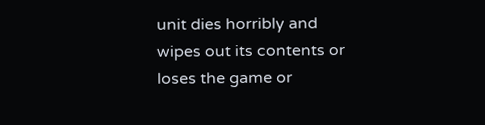unit dies horribly and wipes out its contents or loses the game or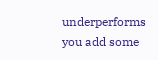underperforms you add some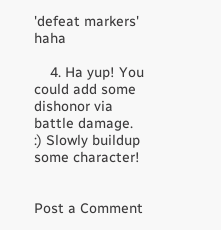'defeat markers' haha

    4. Ha yup! You could add some dishonor via battle damage. :) Slowly buildup some character!


Post a Comment